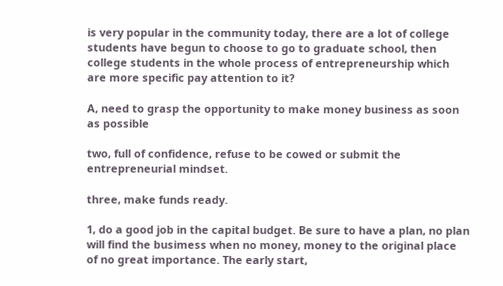is very popular in the community today, there are a lot of college students have begun to choose to go to graduate school, then college students in the whole process of entrepreneurship which are more specific pay attention to it?

A, need to grasp the opportunity to make money business as soon as possible

two, full of confidence, refuse to be cowed or submit the entrepreneurial mindset.

three, make funds ready.

1, do a good job in the capital budget. Be sure to have a plan, no plan will find the busimess when no money, money to the original place of no great importance. The early start,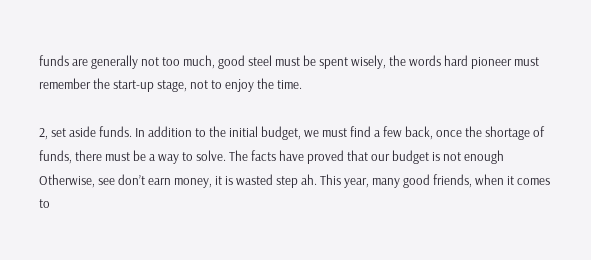funds are generally not too much, good steel must be spent wisely, the words hard pioneer must remember the start-up stage, not to enjoy the time.

2, set aside funds. In addition to the initial budget, we must find a few back, once the shortage of funds, there must be a way to solve. The facts have proved that our budget is not enough Otherwise, see don’t earn money, it is wasted step ah. This year, many good friends, when it comes to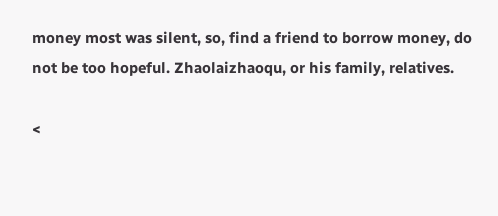money most was silent, so, find a friend to borrow money, do not be too hopeful. Zhaolaizhaoqu, or his family, relatives.

<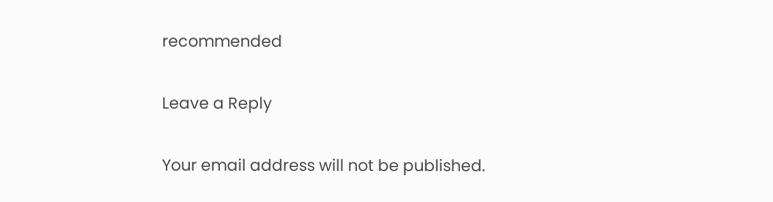recommended

Leave a Reply

Your email address will not be published.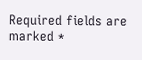Required fields are marked *